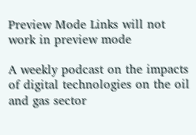Preview Mode Links will not work in preview mode

A weekly podcast on the impacts of digital technologies on the oil and gas sector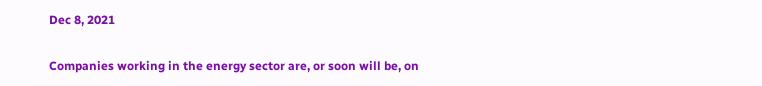Dec 8, 2021

Companies working in the energy sector are, or soon will be, on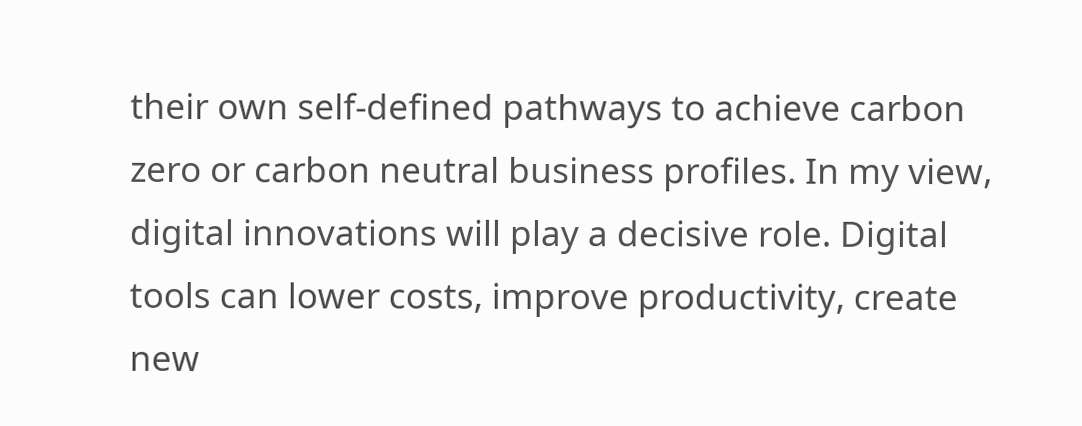their own self-defined pathways to achieve carbon zero or carbon neutral business profiles. In my view, digital innovations will play a decisive role. Digital tools can lower costs, improve productivity, create new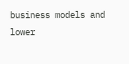business models and lower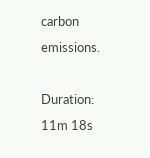carbon emissions.

Duration: 11m 18s